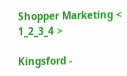Shopper Marketing < 1_2_3_4 >

Kingsford -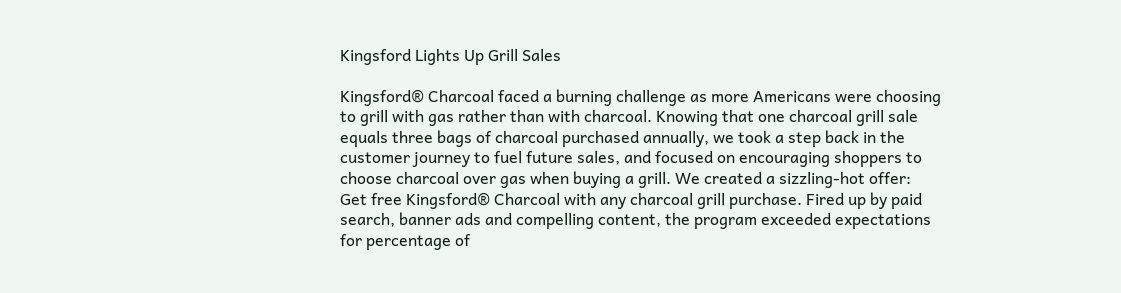Kingsford Lights Up Grill Sales

Kingsford® Charcoal faced a burning challenge as more Americans were choosing to grill with gas rather than with charcoal. Knowing that one charcoal grill sale equals three bags of charcoal purchased annually, we took a step back in the customer journey to fuel future sales, and focused on encouraging shoppers to choose charcoal over gas when buying a grill. We created a sizzling-hot offer: Get free Kingsford® Charcoal with any charcoal grill purchase. Fired up by paid search, banner ads and compelling content, the program exceeded expectations for percentage of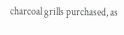charcoal grills purchased, as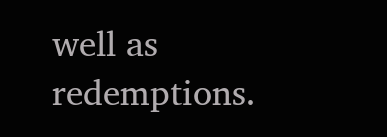well as redemptions.